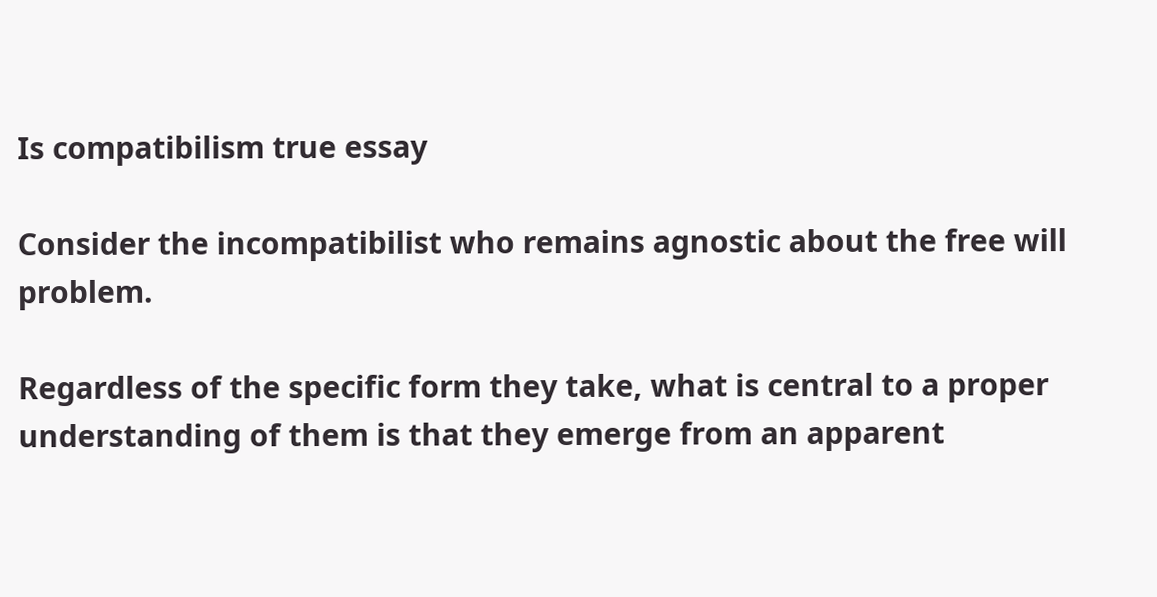Is compatibilism true essay

Consider the incompatibilist who remains agnostic about the free will problem.

Regardless of the specific form they take, what is central to a proper understanding of them is that they emerge from an apparent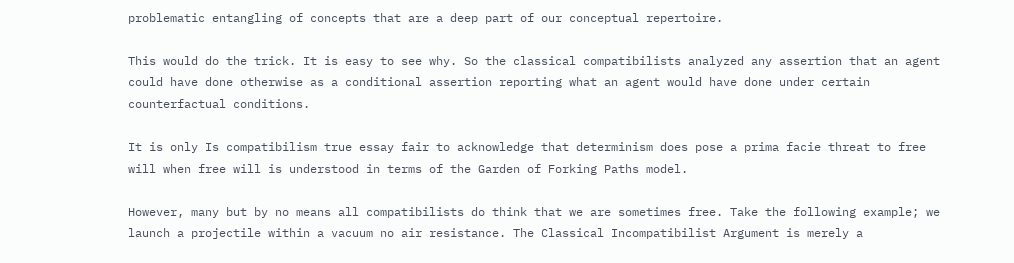problematic entangling of concepts that are a deep part of our conceptual repertoire.

This would do the trick. It is easy to see why. So the classical compatibilists analyzed any assertion that an agent could have done otherwise as a conditional assertion reporting what an agent would have done under certain counterfactual conditions.

It is only Is compatibilism true essay fair to acknowledge that determinism does pose a prima facie threat to free will when free will is understood in terms of the Garden of Forking Paths model.

However, many but by no means all compatibilists do think that we are sometimes free. Take the following example; we launch a projectile within a vacuum no air resistance. The Classical Incompatibilist Argument is merely a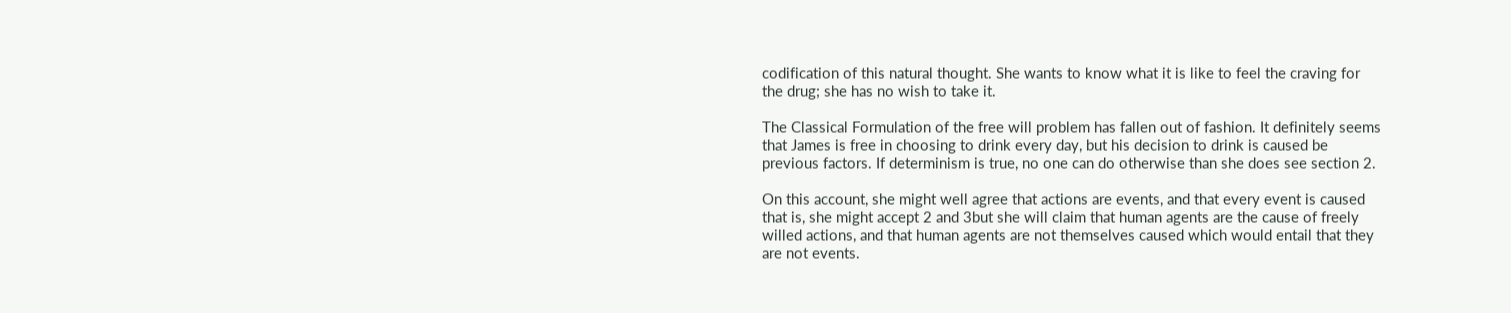codification of this natural thought. She wants to know what it is like to feel the craving for the drug; she has no wish to take it.

The Classical Formulation of the free will problem has fallen out of fashion. It definitely seems that James is free in choosing to drink every day, but his decision to drink is caused be previous factors. If determinism is true, no one can do otherwise than she does see section 2.

On this account, she might well agree that actions are events, and that every event is caused that is, she might accept 2 and 3but she will claim that human agents are the cause of freely willed actions, and that human agents are not themselves caused which would entail that they are not events.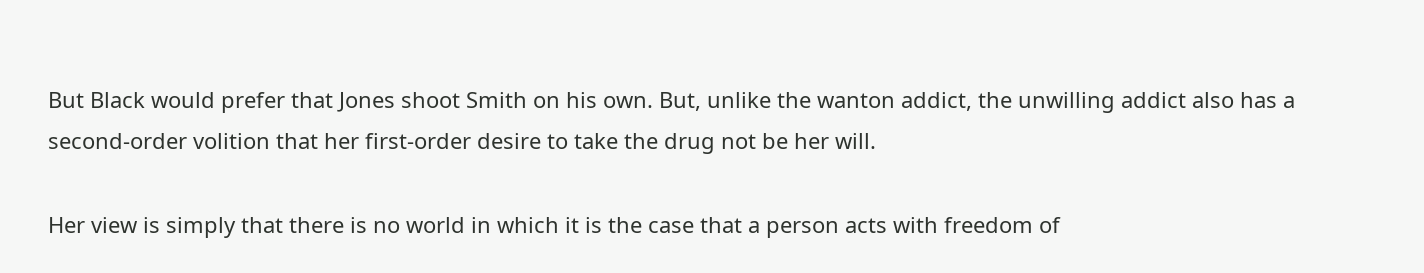But Black would prefer that Jones shoot Smith on his own. But, unlike the wanton addict, the unwilling addict also has a second-order volition that her first-order desire to take the drug not be her will.

Her view is simply that there is no world in which it is the case that a person acts with freedom of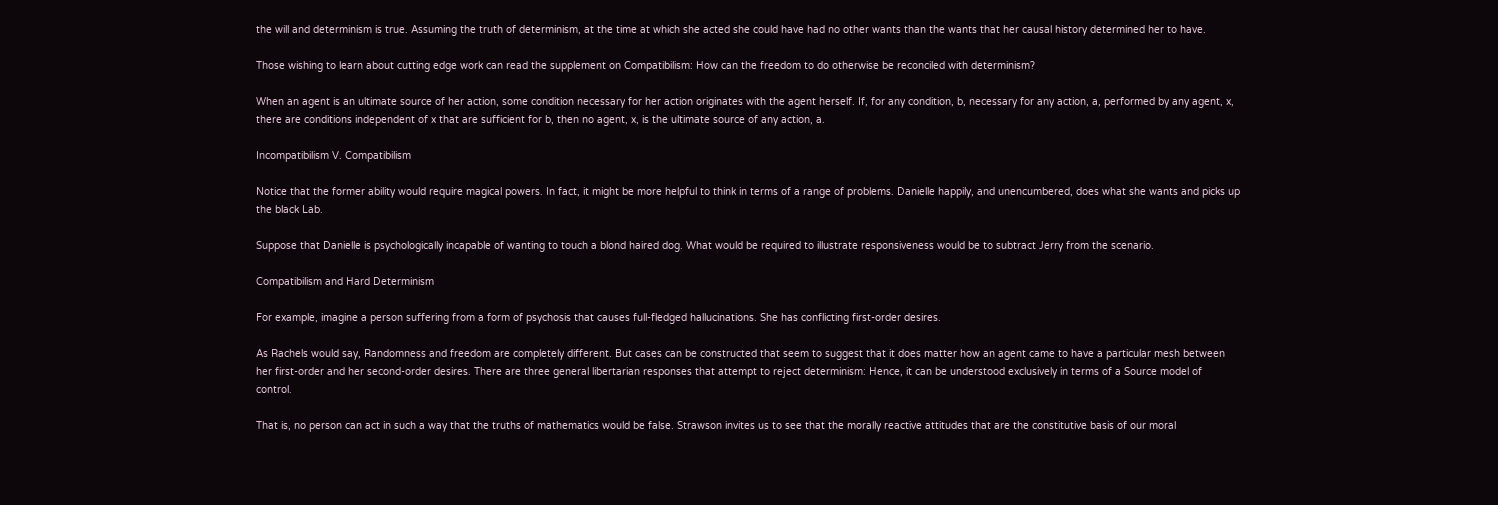the will and determinism is true. Assuming the truth of determinism, at the time at which she acted she could have had no other wants than the wants that her causal history determined her to have.

Those wishing to learn about cutting edge work can read the supplement on Compatibilism: How can the freedom to do otherwise be reconciled with determinism?

When an agent is an ultimate source of her action, some condition necessary for her action originates with the agent herself. If, for any condition, b, necessary for any action, a, performed by any agent, x, there are conditions independent of x that are sufficient for b, then no agent, x, is the ultimate source of any action, a.

Incompatibilism V. Compatibilism

Notice that the former ability would require magical powers. In fact, it might be more helpful to think in terms of a range of problems. Danielle happily, and unencumbered, does what she wants and picks up the black Lab.

Suppose that Danielle is psychologically incapable of wanting to touch a blond haired dog. What would be required to illustrate responsiveness would be to subtract Jerry from the scenario.

Compatibilism and Hard Determinism

For example, imagine a person suffering from a form of psychosis that causes full-fledged hallucinations. She has conflicting first-order desires.

As Rachels would say, Randomness and freedom are completely different. But cases can be constructed that seem to suggest that it does matter how an agent came to have a particular mesh between her first-order and her second-order desires. There are three general libertarian responses that attempt to reject determinism: Hence, it can be understood exclusively in terms of a Source model of control.

That is, no person can act in such a way that the truths of mathematics would be false. Strawson invites us to see that the morally reactive attitudes that are the constitutive basis of our moral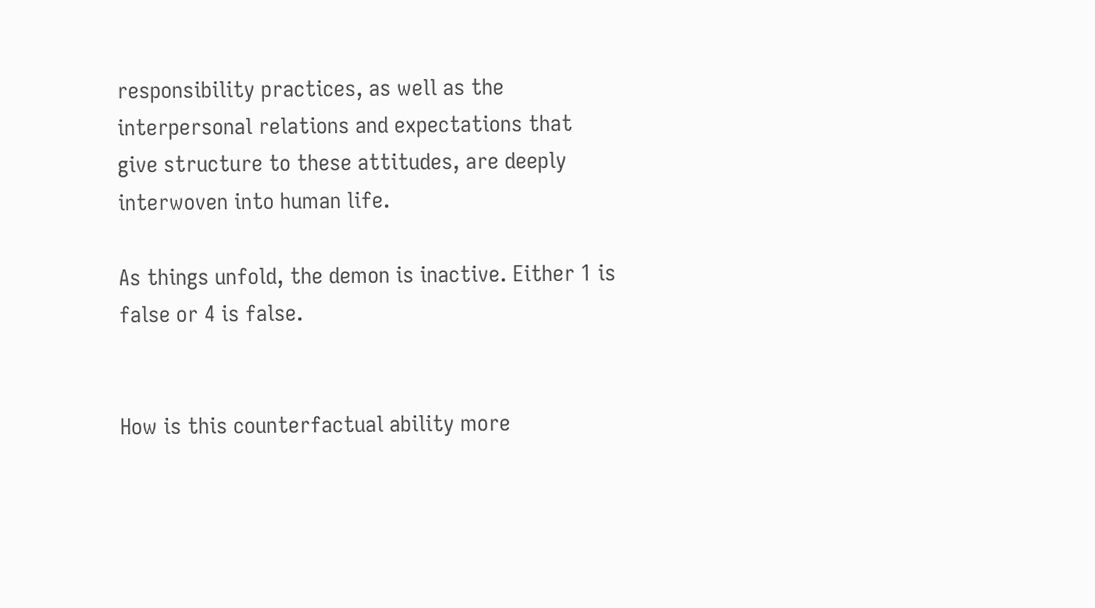responsibility practices, as well as the interpersonal relations and expectations that give structure to these attitudes, are deeply interwoven into human life.

As things unfold, the demon is inactive. Either 1 is false or 4 is false.


How is this counterfactual ability more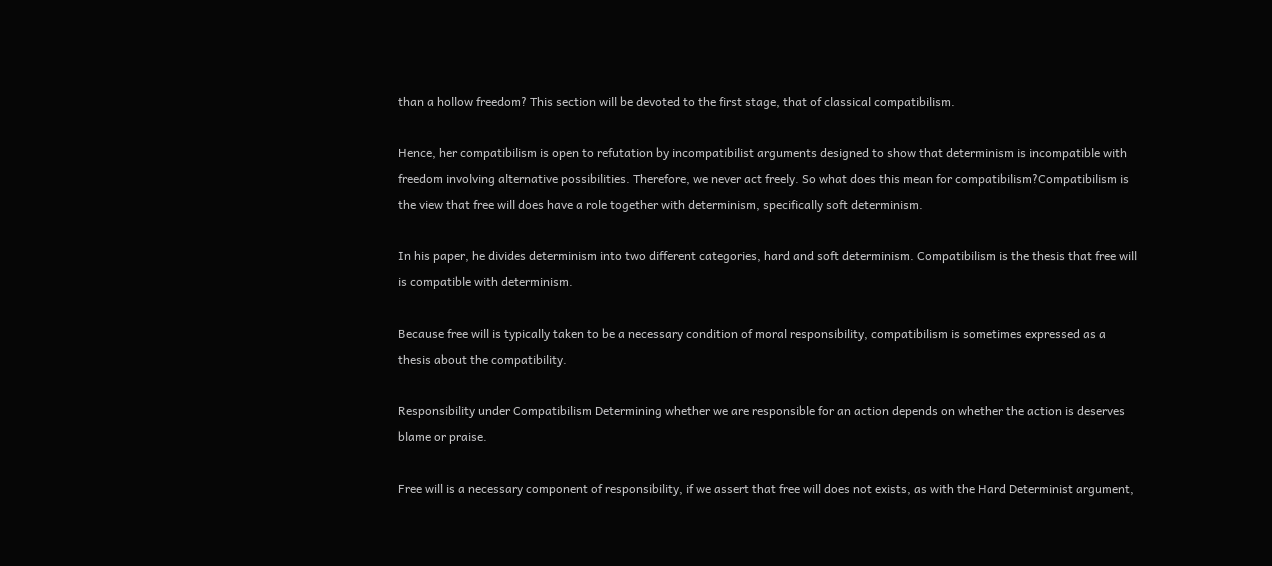than a hollow freedom? This section will be devoted to the first stage, that of classical compatibilism.

Hence, her compatibilism is open to refutation by incompatibilist arguments designed to show that determinism is incompatible with freedom involving alternative possibilities. Therefore, we never act freely. So what does this mean for compatibilism?Compatibilism is the view that free will does have a role together with determinism, specifically soft determinism.

In his paper, he divides determinism into two different categories, hard and soft determinism. Compatibilism is the thesis that free will is compatible with determinism.

Because free will is typically taken to be a necessary condition of moral responsibility, compatibilism is sometimes expressed as a thesis about the compatibility.

Responsibility under Compatibilism Determining whether we are responsible for an action depends on whether the action is deserves blame or praise.

Free will is a necessary component of responsibility, if we assert that free will does not exists, as with the Hard Determinist argument,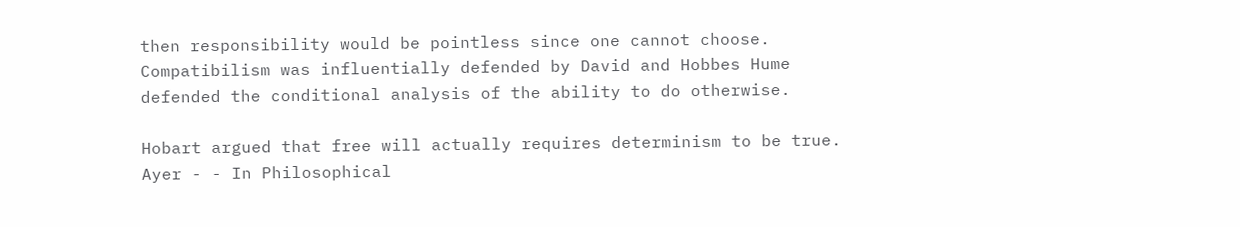then responsibility would be pointless since one cannot choose. Compatibilism was influentially defended by David and Hobbes Hume defended the conditional analysis of the ability to do otherwise.

Hobart argued that free will actually requires determinism to be true. Ayer - - In Philosophical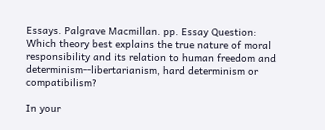Essays. Palgrave Macmillan. pp. Essay Question: Which theory best explains the true nature of moral responsibility and its relation to human freedom and determinism--libertarianism, hard determinism or compatibilism?

In your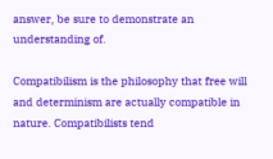answer, be sure to demonstrate an understanding of.

Compatibilism is the philosophy that free will and determinism are actually compatible in nature. Compatibilists tend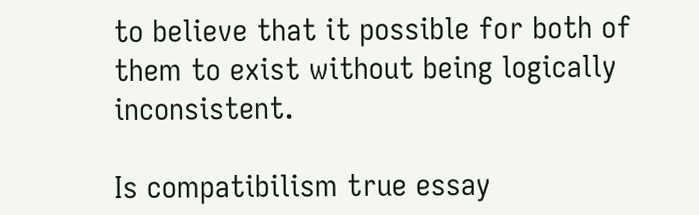to believe that it possible for both of them to exist without being logically inconsistent.

Is compatibilism true essay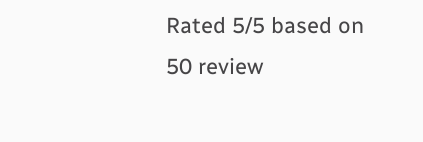Rated 5/5 based on 50 review